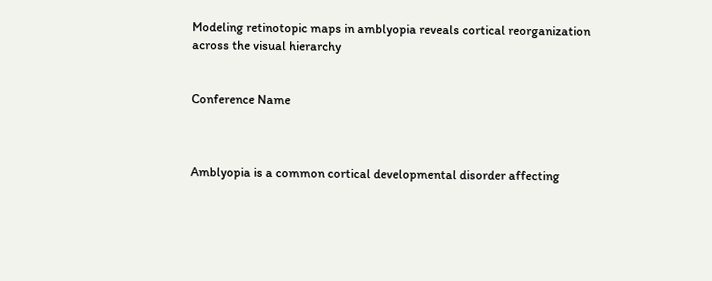Modeling retinotopic maps in amblyopia reveals cortical reorganization across the visual hierarchy


Conference Name



Amblyopia is a common cortical developmental disorder affecting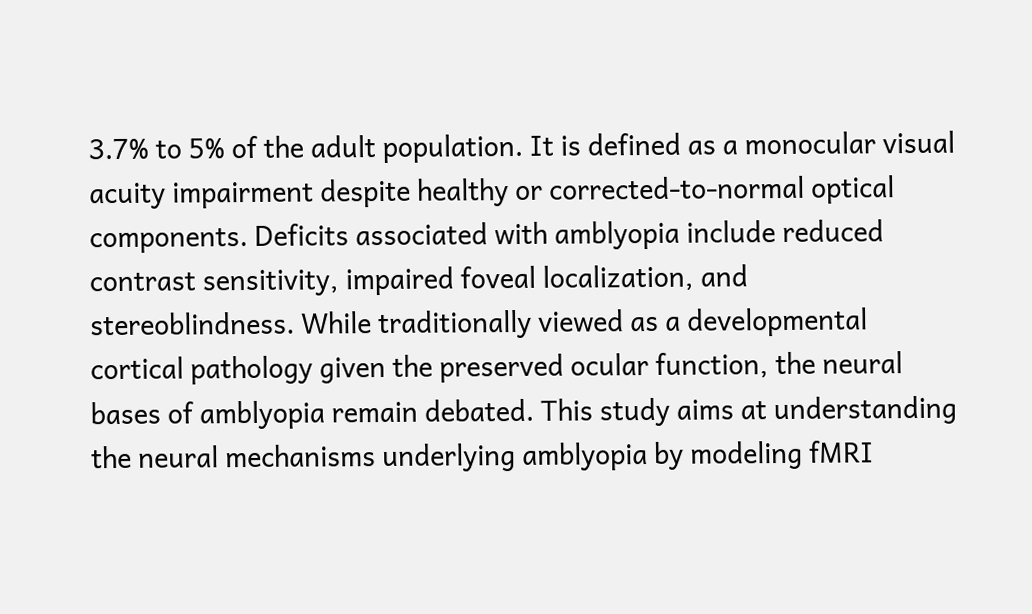3.7% to 5% of the adult population. It is defined as a monocular visual acuity impairment despite healthy or corrected-to-normal optical components. Deficits associated with amblyopia include reduced contrast sensitivity, impaired foveal localization, and stereoblindness. While traditionally viewed as a developmental cortical pathology given the preserved ocular function, the neural bases of amblyopia remain debated. This study aims at understanding the neural mechanisms underlying amblyopia by modeling fMRI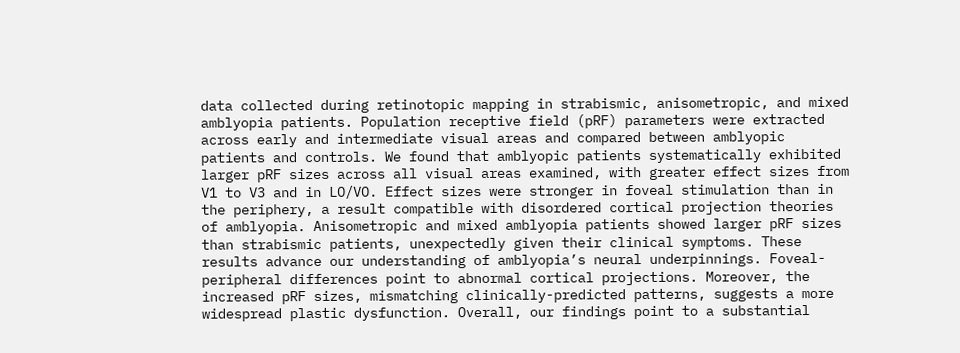data collected during retinotopic mapping in strabismic, anisometropic, and mixed amblyopia patients. Population receptive field (pRF) parameters were extracted across early and intermediate visual areas and compared between amblyopic patients and controls. We found that amblyopic patients systematically exhibited larger pRF sizes across all visual areas examined, with greater effect sizes from V1 to V3 and in LO/VO. Effect sizes were stronger in foveal stimulation than in the periphery, a result compatible with disordered cortical projection theories of amblyopia. Anisometropic and mixed amblyopia patients showed larger pRF sizes than strabismic patients, unexpectedly given their clinical symptoms. These results advance our understanding of amblyopia’s neural underpinnings. Foveal-peripheral differences point to abnormal cortical projections. Moreover, the increased pRF sizes, mismatching clinically-predicted patterns, suggests a more widespread plastic dysfunction. Overall, our findings point to a substantial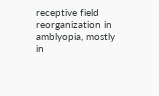receptive field reorganization in amblyopia, mostly in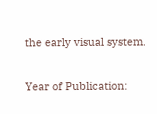the early visual system.

Year of Publication: